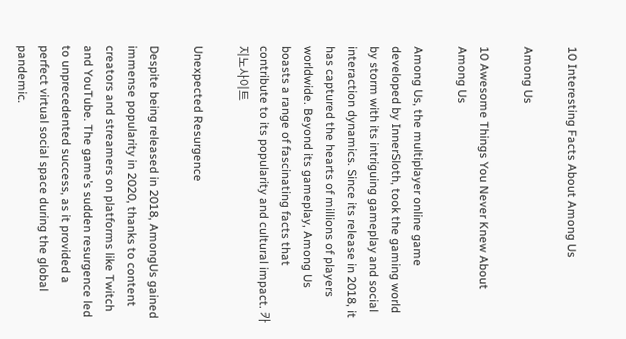10 Interesting Facts About Among Us

Among Us

10 Awesome Things You Never Knew About Among Us

Among Us, the multiplayer online game developed by InnerSloth, took the gaming world by storm with its intriguing gameplay and social interaction dynamics. Since its release in 2018, it has captured the hearts of millions of players worldwide. Beyond its gameplay, Among Us boasts a range of fascinating facts that contribute to its popularity and cultural impact. 카지노사이트

Unexpected Resurgence

Despite being released in 2018, AmongUs gained immense popularity in 2020, thanks to content creators and streamers on platforms like Twitch and YouTube. The game’s sudden resurgence led to unprecedented success, as it provided a perfect virtual social space during the global pandemic.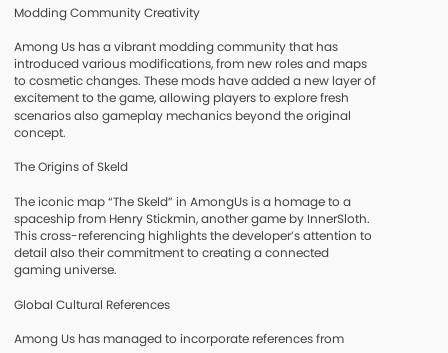Modding Community Creativity

Among Us has a vibrant modding community that has introduced various modifications, from new roles and maps to cosmetic changes. These mods have added a new layer of excitement to the game, allowing players to explore fresh scenarios also gameplay mechanics beyond the original concept.

The Origins of Skeld

The iconic map “The Skeld” in AmongUs is a homage to a spaceship from Henry Stickmin, another game by InnerSloth. This cross-referencing highlights the developer’s attention to detail also their commitment to creating a connected gaming universe.

Global Cultural References

Among Us has managed to incorporate references from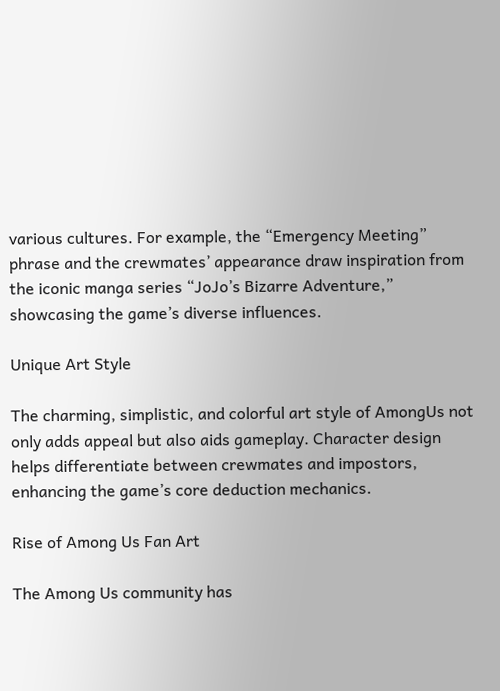various cultures. For example, the “Emergency Meeting” phrase and the crewmates’ appearance draw inspiration from the iconic manga series “JoJo’s Bizarre Adventure,” showcasing the game’s diverse influences.

Unique Art Style

The charming, simplistic, and colorful art style of AmongUs not only adds appeal but also aids gameplay. Character design helps differentiate between crewmates and impostors, enhancing the game’s core deduction mechanics.

Rise of Among Us Fan Art

The Among Us community has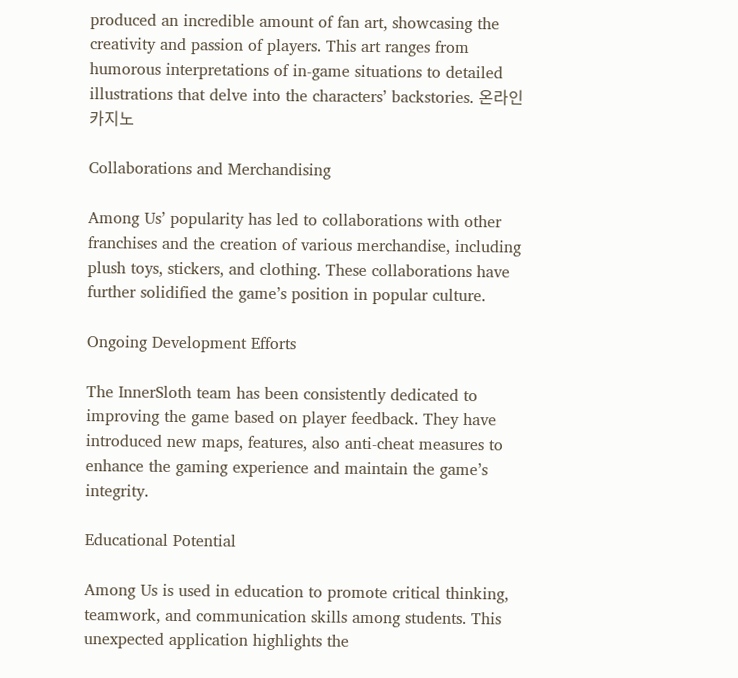produced an incredible amount of fan art, showcasing the creativity and passion of players. This art ranges from humorous interpretations of in-game situations to detailed illustrations that delve into the characters’ backstories. 온라인카지노

Collaborations and Merchandising

Among Us’ popularity has led to collaborations with other franchises and the creation of various merchandise, including plush toys, stickers, and clothing. These collaborations have further solidified the game’s position in popular culture.

Ongoing Development Efforts

The InnerSloth team has been consistently dedicated to improving the game based on player feedback. They have introduced new maps, features, also anti-cheat measures to enhance the gaming experience and maintain the game’s integrity.

Educational Potential

Among Us is used in education to promote critical thinking, teamwork, and communication skills among students. This unexpected application highlights the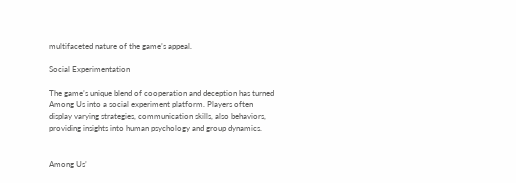multifaceted nature of the game’s appeal.

Social Experimentation

The game’s unique blend of cooperation and deception has turned Among Us into a social experiment platform. Players often display varying strategies, communication skills, also behaviors, providing insights into human psychology and group dynamics.


Among Us’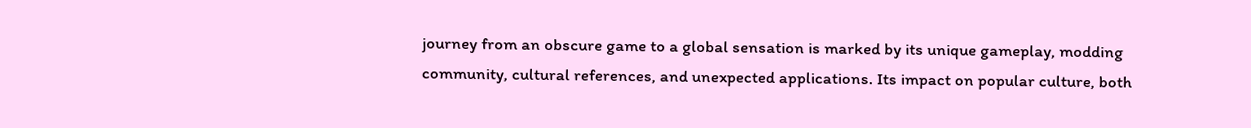journey from an obscure game to a global sensation is marked by its unique gameplay, modding community, cultural references, and unexpected applications. Its impact on popular culture, both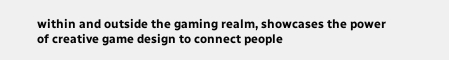within and outside the gaming realm, showcases the power of creative game design to connect people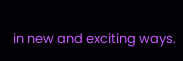in new and exciting ways.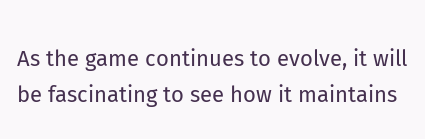As the game continues to evolve, it will be fascinating to see how it maintains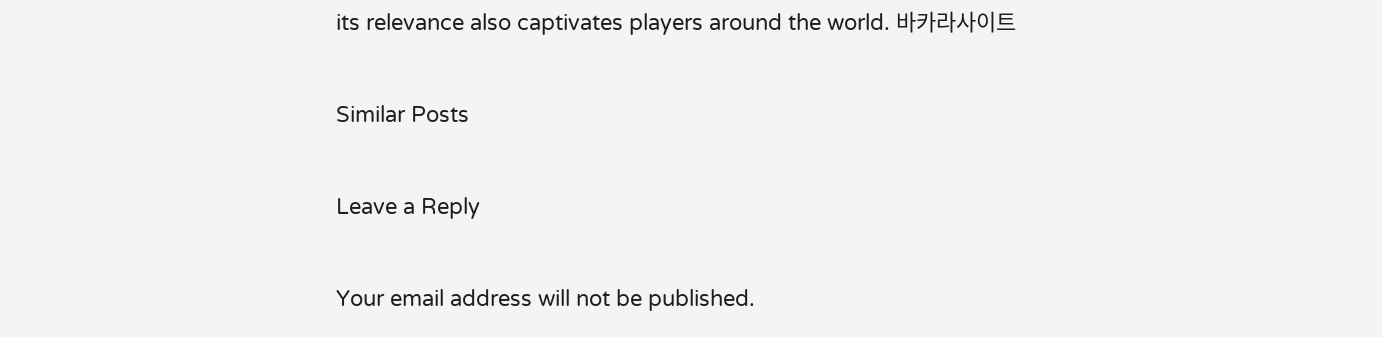its relevance also captivates players around the world. 바카라사이트

Similar Posts

Leave a Reply

Your email address will not be published.